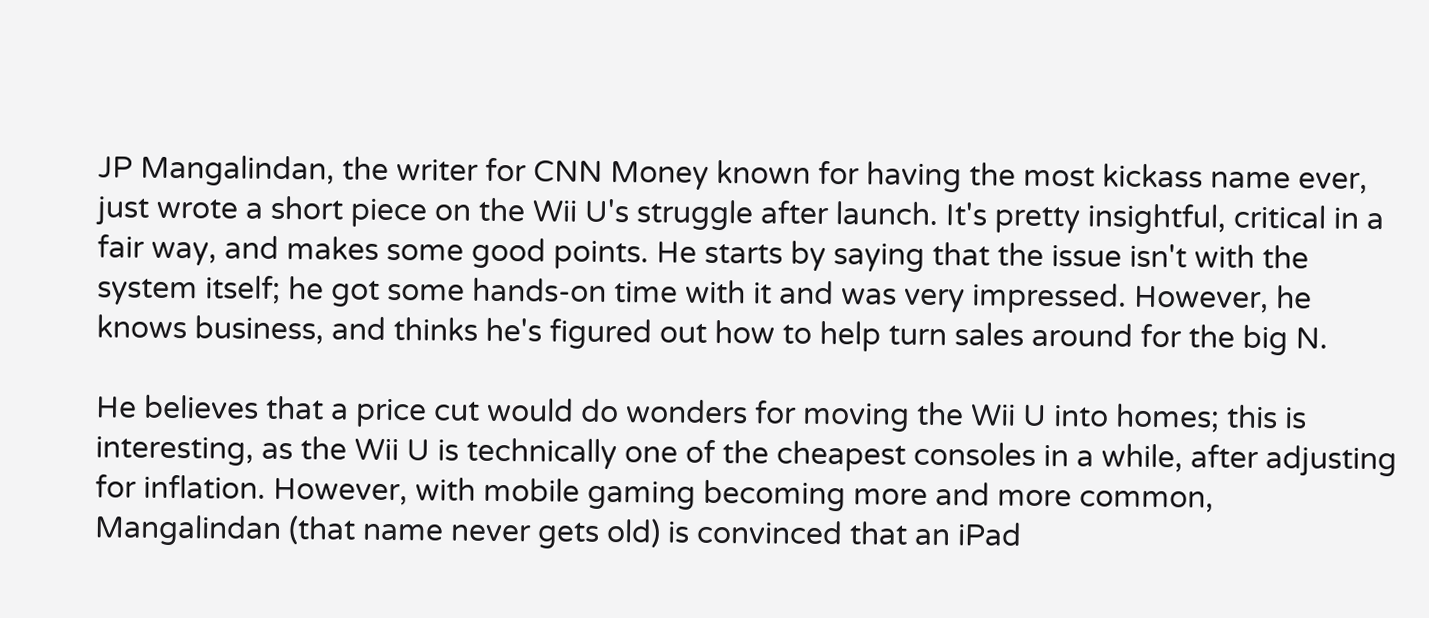JP Mangalindan, the writer for CNN Money known for having the most kickass name ever, just wrote a short piece on the Wii U's struggle after launch. It's pretty insightful, critical in a fair way, and makes some good points. He starts by saying that the issue isn't with the system itself; he got some hands-on time with it and was very impressed. However, he knows business, and thinks he's figured out how to help turn sales around for the big N.

He believes that a price cut would do wonders for moving the Wii U into homes; this is interesting, as the Wii U is technically one of the cheapest consoles in a while, after adjusting for inflation. However, with mobile gaming becoming more and more common, Mangalindan (that name never gets old) is convinced that an iPad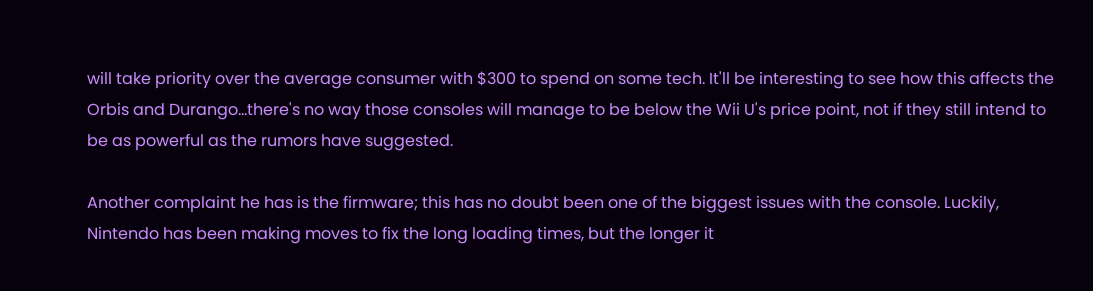will take priority over the average consumer with $300 to spend on some tech. It'll be interesting to see how this affects the Orbis and Durango...there's no way those consoles will manage to be below the Wii U's price point, not if they still intend to be as powerful as the rumors have suggested.

Another complaint he has is the firmware; this has no doubt been one of the biggest issues with the console. Luckily, Nintendo has been making moves to fix the long loading times, but the longer it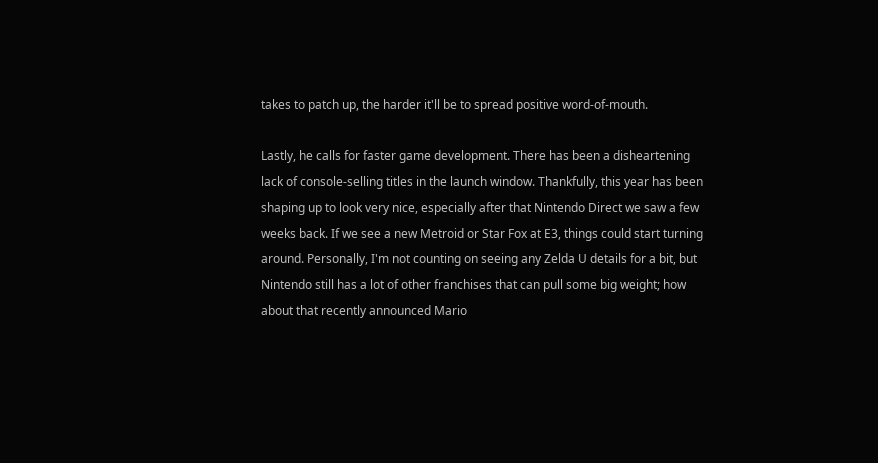takes to patch up, the harder it'll be to spread positive word-of-mouth.

Lastly, he calls for faster game development. There has been a disheartening lack of console-selling titles in the launch window. Thankfully, this year has been shaping up to look very nice, especially after that Nintendo Direct we saw a few weeks back. If we see a new Metroid or Star Fox at E3, things could start turning around. Personally, I'm not counting on seeing any Zelda U details for a bit, but Nintendo still has a lot of other franchises that can pull some big weight; how about that recently announced Mario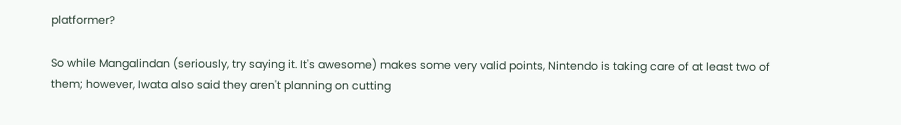platformer?

So while Mangalindan (seriously, try saying it. It's awesome) makes some very valid points, Nintendo is taking care of at least two of them; however, Iwata also said they aren't planning on cutting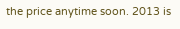the price anytime soon. 2013 is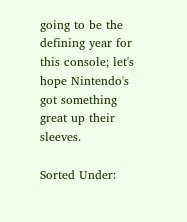going to be the defining year for this console; let's hope Nintendo's got something great up their sleeves.

Sorted Under: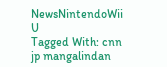NewsNintendoWii U
Tagged With: cnn jp mangalindan